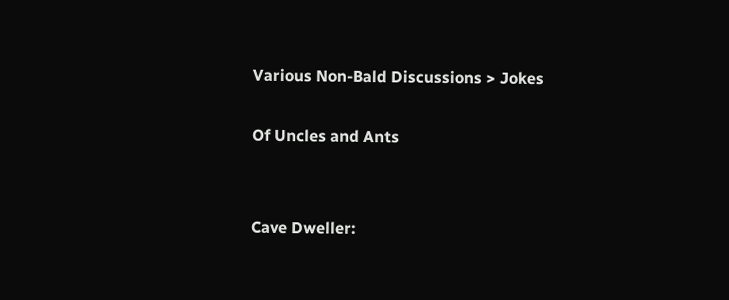Various Non-Bald Discussions > Jokes

Of Uncles and Ants


Cave Dweller: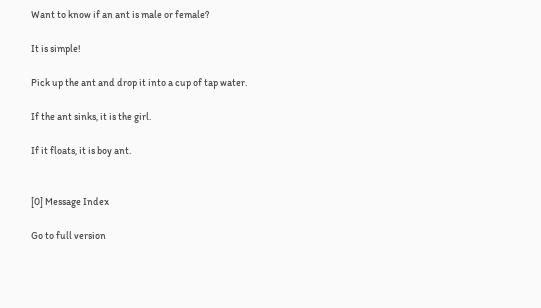Want to know if an ant is male or female?

It is simple!

Pick up the ant and drop it into a cup of tap water.

If the ant sinks, it is the girl.

If it floats, it is boy ant.


[0] Message Index

Go to full version